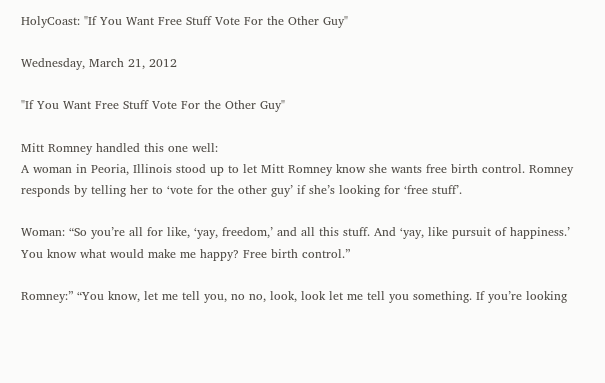HolyCoast: "If You Want Free Stuff Vote For the Other Guy"

Wednesday, March 21, 2012

"If You Want Free Stuff Vote For the Other Guy"

Mitt Romney handled this one well:
A woman in Peoria, Illinois stood up to let Mitt Romney know she wants free birth control. Romney responds by telling her to ‘vote for the other guy’ if she’s looking for ‘free stuff’.

Woman: “So you’re all for like, ‘yay, freedom,’ and all this stuff. And ‘yay, like pursuit of happiness.’ You know what would make me happy? Free birth control.”

Romney:” “You know, let me tell you, no no, look, look let me tell you something. If you’re looking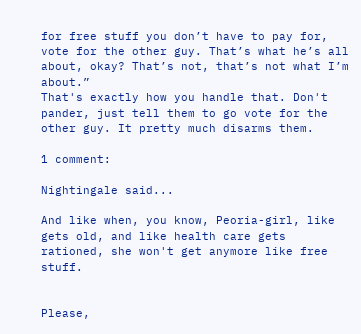for free stuff you don’t have to pay for, vote for the other guy. That’s what he’s all about, okay? That’s not, that’s not what I’m about.”
That's exactly how you handle that. Don't pander, just tell them to go vote for the other guy. It pretty much disarms them.

1 comment:

Nightingale said...

And like when, you know, Peoria-girl, like gets old, and like health care gets rationed, she won't get anymore like free stuff.


Please,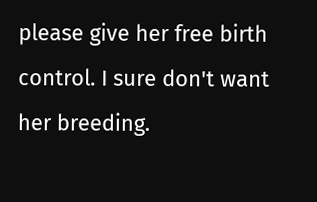please give her free birth control. I sure don't want her breeding.